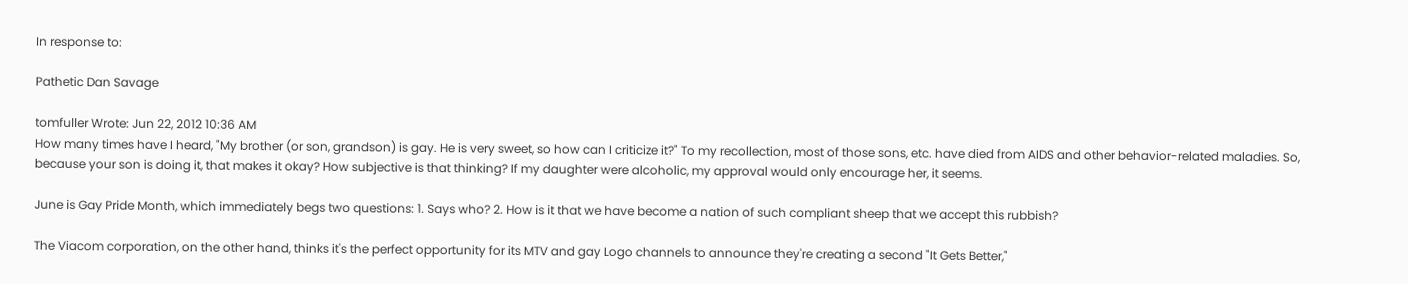In response to:

Pathetic Dan Savage

tomfuller Wrote: Jun 22, 2012 10:36 AM
How many times have I heard, "My brother (or son, grandson) is gay. He is very sweet, so how can I criticize it?" To my recollection, most of those sons, etc. have died from AIDS and other behavior-related maladies. So, because your son is doing it, that makes it okay? How subjective is that thinking? If my daughter were alcoholic, my approval would only encourage her, it seems.

June is Gay Pride Month, which immediately begs two questions: 1. Says who? 2. How is it that we have become a nation of such compliant sheep that we accept this rubbish?

The Viacom corporation, on the other hand, thinks it's the perfect opportunity for its MTV and gay Logo channels to announce they're creating a second "It Gets Better,"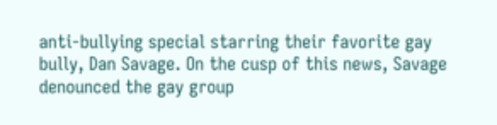anti-bullying special starring their favorite gay bully, Dan Savage. On the cusp of this news, Savage denounced the gay group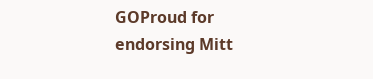GOProud for endorsing Mitt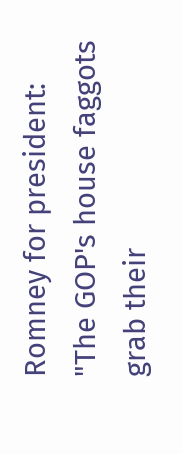Romney for president: "The GOP's house faggots grab their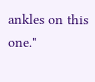ankles on this one."